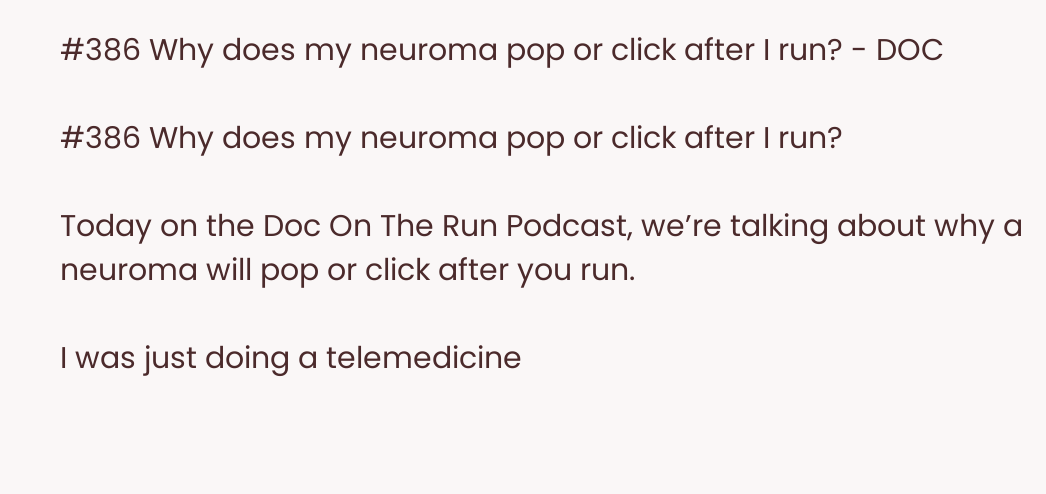#386 Why does my neuroma pop or click after I run? - DOC

#386 Why does my neuroma pop or click after I run?

Today on the Doc On The Run Podcast, we’re talking about why a neuroma will pop or click after you run.

I was just doing a telemedicine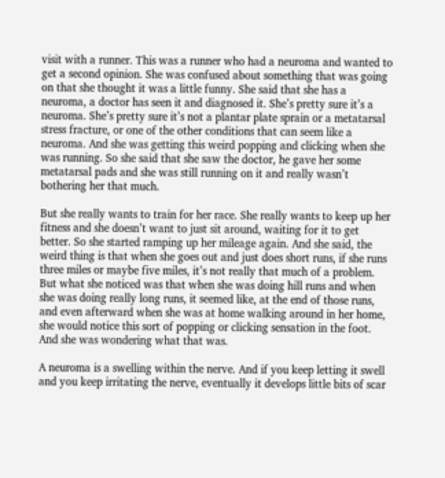visit with a runner. This was a runner who had a neuroma and wanted to get a second opinion. She was confused about something that was going on that she thought it was a little funny. She said that she has a neuroma, a doctor has seen it and diagnosed it. She’s pretty sure it’s a neuroma. She’s pretty sure it’s not a plantar plate sprain or a metatarsal stress fracture, or one of the other conditions that can seem like a neuroma. And she was getting this weird popping and clicking when she was running. So she said that she saw the doctor, he gave her some metatarsal pads and she was still running on it and really wasn’t bothering her that much.

But she really wants to train for her race. She really wants to keep up her fitness and she doesn’t want to just sit around, waiting for it to get better. So she started ramping up her mileage again. And she said, the weird thing is that when she goes out and just does short runs, if she runs three miles or maybe five miles, it’s not really that much of a problem. But what she noticed was that when she was doing hill runs and when she was doing really long runs, it seemed like, at the end of those runs, and even afterward when she was at home walking around in her home, she would notice this sort of popping or clicking sensation in the foot. And she was wondering what that was.

A neuroma is a swelling within the nerve. And if you keep letting it swell and you keep irritating the nerve, eventually it develops little bits of scar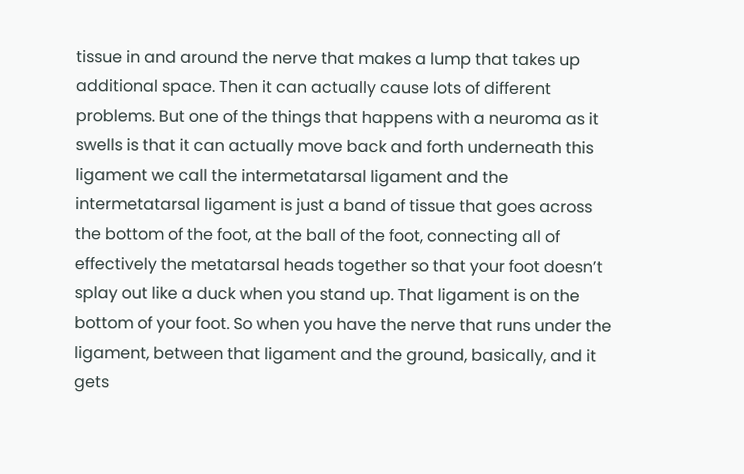tissue in and around the nerve that makes a lump that takes up additional space. Then it can actually cause lots of different problems. But one of the things that happens with a neuroma as it swells is that it can actually move back and forth underneath this ligament we call the intermetatarsal ligament and the intermetatarsal ligament is just a band of tissue that goes across the bottom of the foot, at the ball of the foot, connecting all of effectively the metatarsal heads together so that your foot doesn’t splay out like a duck when you stand up. That ligament is on the bottom of your foot. So when you have the nerve that runs under the ligament, between that ligament and the ground, basically, and it gets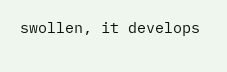swollen, it develops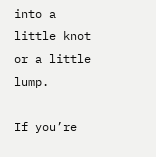into a little knot or a little lump.

If you’re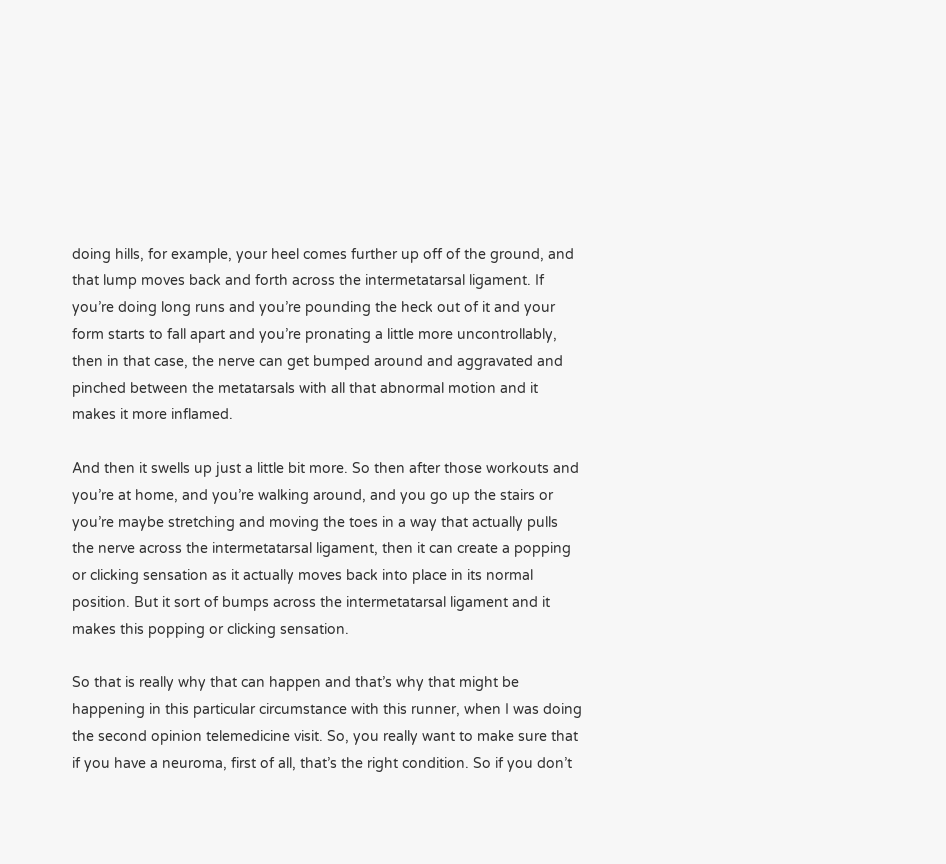doing hills, for example, your heel comes further up off of the ground, and that lump moves back and forth across the intermetatarsal ligament. If you’re doing long runs and you’re pounding the heck out of it and your form starts to fall apart and you’re pronating a little more uncontrollably, then in that case, the nerve can get bumped around and aggravated and pinched between the metatarsals with all that abnormal motion and it makes it more inflamed.

And then it swells up just a little bit more. So then after those workouts and you’re at home, and you’re walking around, and you go up the stairs or you’re maybe stretching and moving the toes in a way that actually pulls the nerve across the intermetatarsal ligament, then it can create a popping or clicking sensation as it actually moves back into place in its normal position. But it sort of bumps across the intermetatarsal ligament and it makes this popping or clicking sensation.

So that is really why that can happen and that’s why that might be happening in this particular circumstance with this runner, when I was doing the second opinion telemedicine visit. So, you really want to make sure that if you have a neuroma, first of all, that’s the right condition. So if you don’t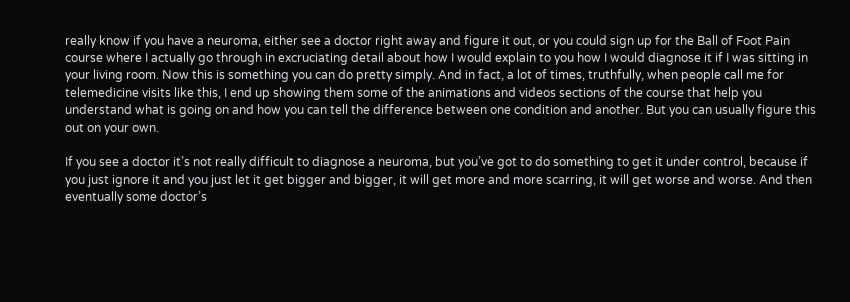really know if you have a neuroma, either see a doctor right away and figure it out, or you could sign up for the Ball of Foot Pain course where I actually go through in excruciating detail about how I would explain to you how I would diagnose it if I was sitting in your living room. Now this is something you can do pretty simply. And in fact, a lot of times, truthfully, when people call me for telemedicine visits like this, I end up showing them some of the animations and videos sections of the course that help you understand what is going on and how you can tell the difference between one condition and another. But you can usually figure this out on your own.

If you see a doctor it’s not really difficult to diagnose a neuroma, but you’ve got to do something to get it under control, because if you just ignore it and you just let it get bigger and bigger, it will get more and more scarring, it will get worse and worse. And then eventually some doctor’s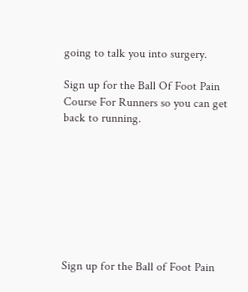going to talk you into surgery.

Sign up for the Ball Of Foot Pain Course For Runners so you can get back to running.








Sign up for the Ball of Foot Pain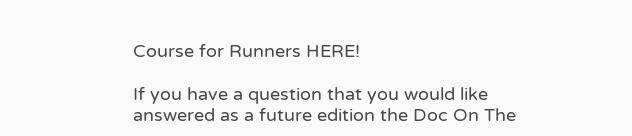Course for Runners HERE!

If you have a question that you would like answered as a future edition the Doc On The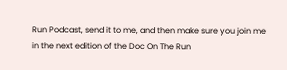Run Podcast, send it to me, and then make sure you join me in the next edition of the Doc On The Run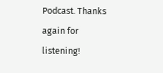Podcast. Thanks again for listening!